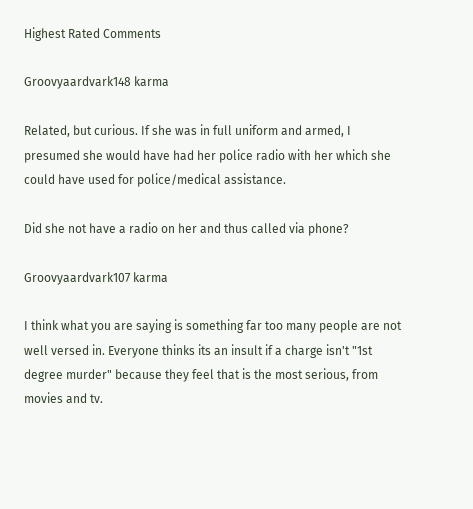Highest Rated Comments

Groovyaardvark148 karma

Related, but curious. If she was in full uniform and armed, I presumed she would have had her police radio with her which she could have used for police/medical assistance.

Did she not have a radio on her and thus called via phone?

Groovyaardvark107 karma

I think what you are saying is something far too many people are not well versed in. Everyone thinks its an insult if a charge isn't "1st degree murder" because they feel that is the most serious, from movies and tv.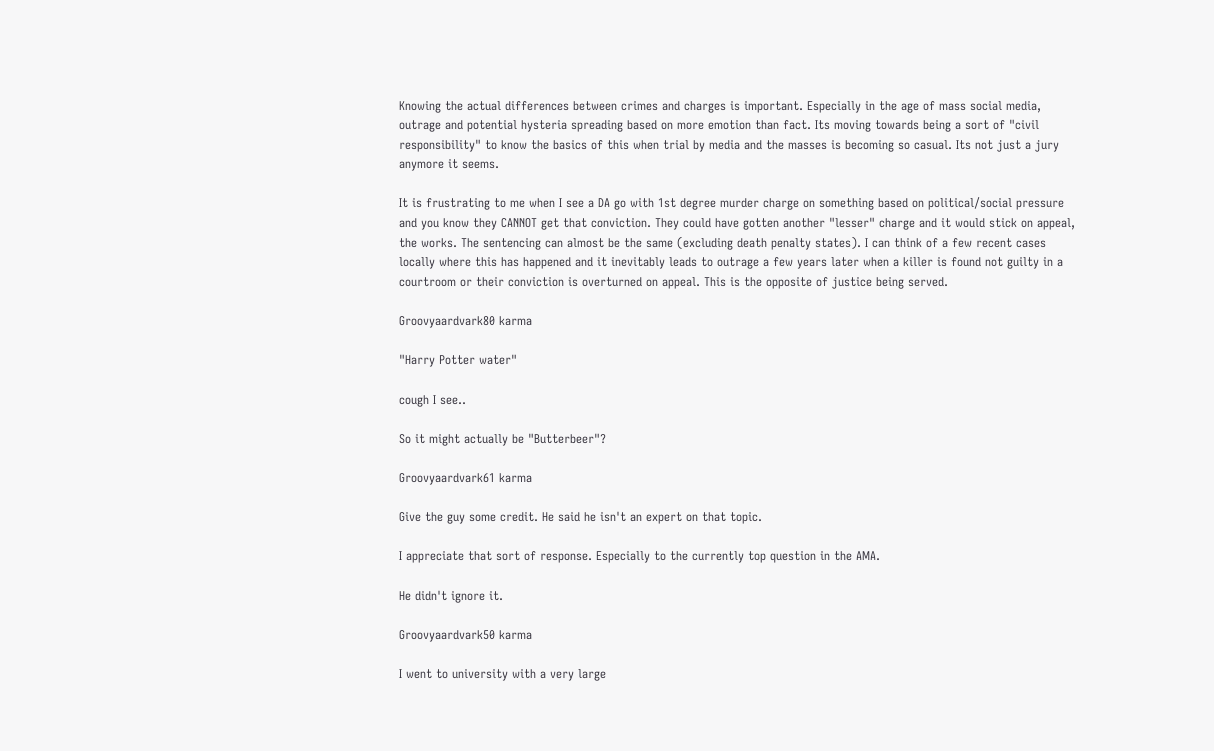Knowing the actual differences between crimes and charges is important. Especially in the age of mass social media, outrage and potential hysteria spreading based on more emotion than fact. Its moving towards being a sort of "civil responsibility" to know the basics of this when trial by media and the masses is becoming so casual. Its not just a jury anymore it seems.

It is frustrating to me when I see a DA go with 1st degree murder charge on something based on political/social pressure and you know they CANNOT get that conviction. They could have gotten another "lesser" charge and it would stick on appeal, the works. The sentencing can almost be the same (excluding death penalty states). I can think of a few recent cases locally where this has happened and it inevitably leads to outrage a few years later when a killer is found not guilty in a courtroom or their conviction is overturned on appeal. This is the opposite of justice being served.

Groovyaardvark80 karma

"Harry Potter water"

cough I see..

So it might actually be "Butterbeer"?

Groovyaardvark61 karma

Give the guy some credit. He said he isn't an expert on that topic.

I appreciate that sort of response. Especially to the currently top question in the AMA.

He didn't ignore it.

Groovyaardvark50 karma

I went to university with a very large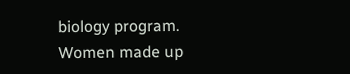biology program. Women made up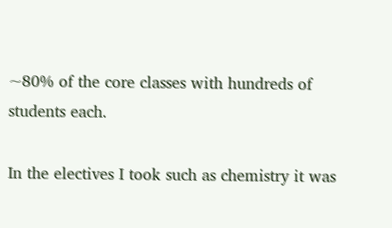~80% of the core classes with hundreds of students each.

In the electives I took such as chemistry it was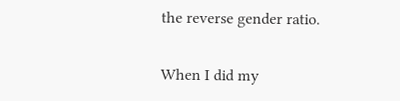the reverse gender ratio.

When I did my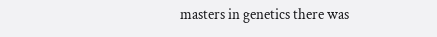masters in genetics there was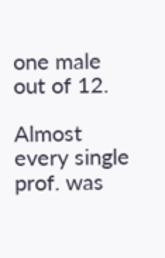one male out of 12.

Almost every single prof. was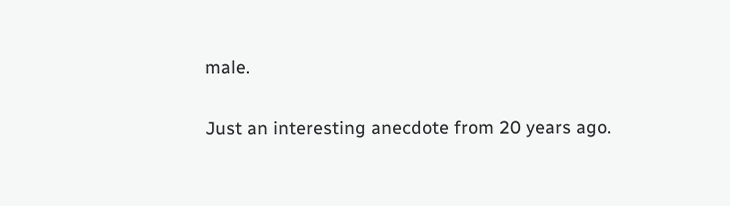male.

Just an interesting anecdote from 20 years ago.